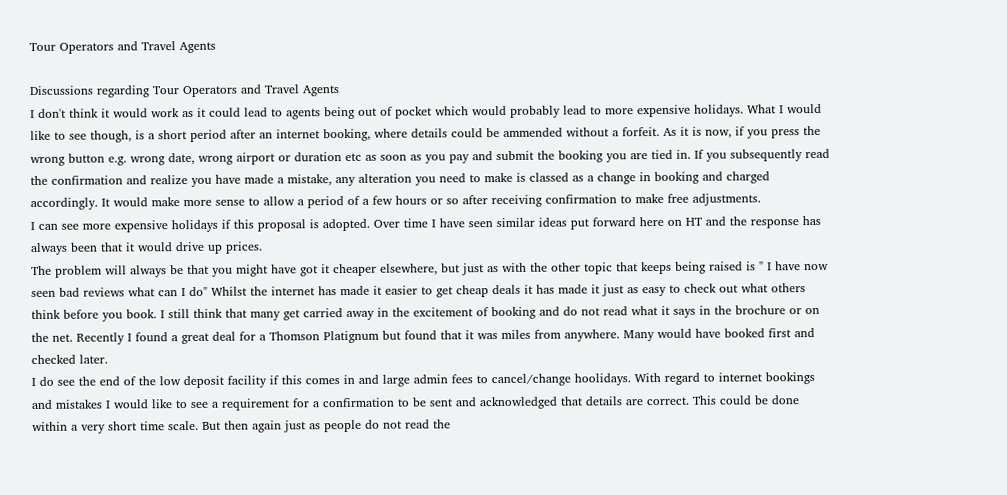Tour Operators and Travel Agents

Discussions regarding Tour Operators and Travel Agents
I don't think it would work as it could lead to agents being out of pocket which would probably lead to more expensive holidays. What I would like to see though, is a short period after an internet booking, where details could be ammended without a forfeit. As it is now, if you press the wrong button e.g. wrong date, wrong airport or duration etc as soon as you pay and submit the booking you are tied in. If you subsequently read the confirmation and realize you have made a mistake, any alteration you need to make is classed as a change in booking and charged accordingly. It would make more sense to allow a period of a few hours or so after receiving confirmation to make free adjustments.
I can see more expensive holidays if this proposal is adopted. Over time I have seen similar ideas put forward here on HT and the response has always been that it would drive up prices.
The problem will always be that you might have got it cheaper elsewhere, but just as with the other topic that keeps being raised is " I have now seen bad reviews what can I do" Whilst the internet has made it easier to get cheap deals it has made it just as easy to check out what others think before you book. I still think that many get carried away in the excitement of booking and do not read what it says in the brochure or on the net. Recently I found a great deal for a Thomson Platignum but found that it was miles from anywhere. Many would have booked first and checked later.
I do see the end of the low deposit facility if this comes in and large admin fees to cancel/change hoolidays. With regard to internet bookings and mistakes I would like to see a requirement for a confirmation to be sent and acknowledged that details are correct. This could be done within a very short time scale. But then again just as people do not read the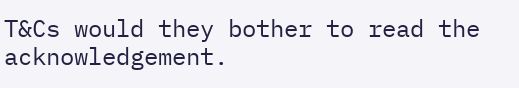T&Cs would they bother to read the acknowledgement.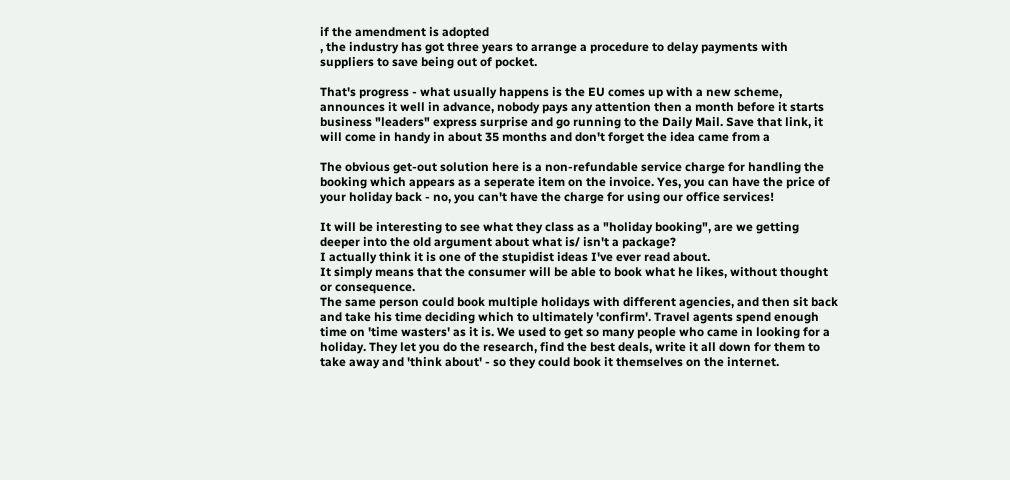if the amendment is adopted
, the industry has got three years to arrange a procedure to delay payments with suppliers to save being out of pocket.

That's progress - what usually happens is the EU comes up with a new scheme, announces it well in advance, nobody pays any attention then a month before it starts business "leaders" express surprise and go running to the Daily Mail. Save that link, it will come in handy in about 35 months and don't forget the idea came from a

The obvious get-out solution here is a non-refundable service charge for handling the booking which appears as a seperate item on the invoice. Yes, you can have the price of your holiday back - no, you can't have the charge for using our office services!

It will be interesting to see what they class as a "holiday booking", are we getting deeper into the old argument about what is/ isn't a package?
I actually think it is one of the stupidist ideas I've ever read about.
It simply means that the consumer will be able to book what he likes, without thought or consequence.
The same person could book multiple holidays with different agencies, and then sit back and take his time deciding which to ultimately 'confirm'. Travel agents spend enough time on 'time wasters' as it is. We used to get so many people who came in looking for a holiday. They let you do the research, find the best deals, write it all down for them to take away and 'think about' - so they could book it themselves on the internet.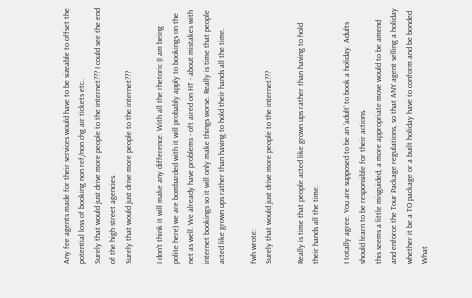Any fee agents made for their services would have to be sizeable to offset the potential loss of booking non ref/non chg air tickets etc..
Surely that would just drive more people to the internet??? I could see the end of the high street agencies.
Surely that would just drive more people to the internet???

I don't think it will make any difference. With all the rhetoric (I am being polite here) we are bombarded with it will probably apply to bookings on the net as well. We already have problems - oft aired on HT - about mistakes with internet bookings so it will only make things worse. Really is time that people acted like grown ups rather than having to hold their hands all the time.

fwh wrote:
Surely that would just drive more people to the internet???

Really is time that people acted like grown ups rather than having to hold their hands all the time.

I totally agree. You are supposed to be an 'adult' to book a holiday. Adults should learn to be responsible for their actions.
this seems a little misguided, a more appropriate move would to be amend and enforce the Tour Package regulations, so that ANY agent selling a holiday whether it be a TO package or a built holiday have to conform and be bonded
What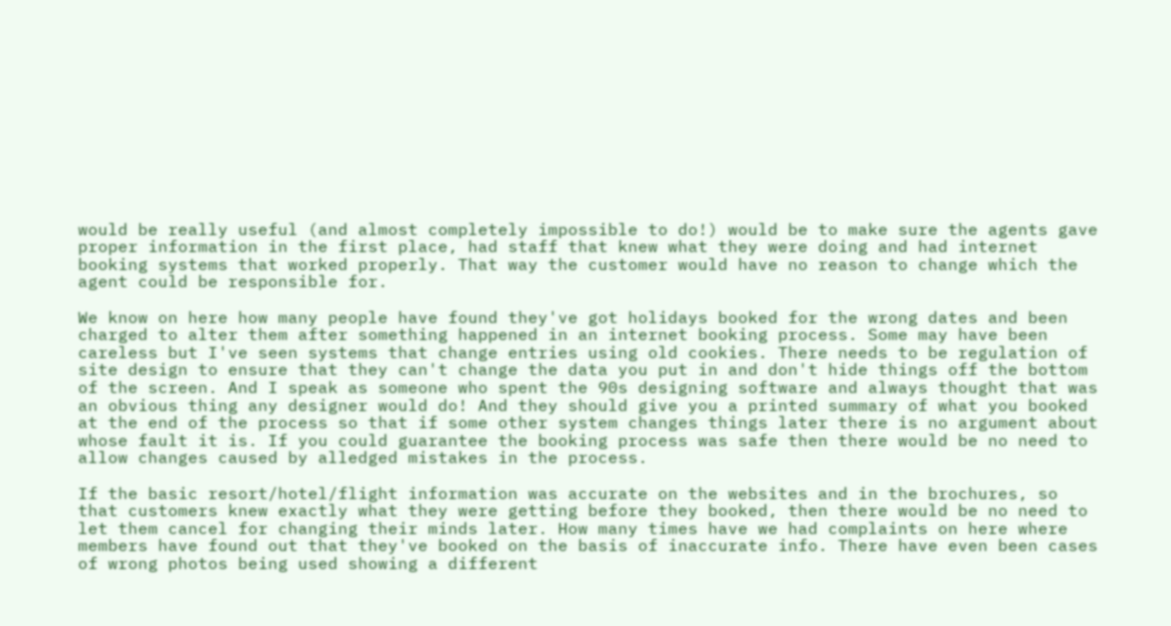would be really useful (and almost completely impossible to do!) would be to make sure the agents gave proper information in the first place, had staff that knew what they were doing and had internet booking systems that worked properly. That way the customer would have no reason to change which the agent could be responsible for.

We know on here how many people have found they've got holidays booked for the wrong dates and been charged to alter them after something happened in an internet booking process. Some may have been careless but I've seen systems that change entries using old cookies. There needs to be regulation of site design to ensure that they can't change the data you put in and don't hide things off the bottom of the screen. And I speak as someone who spent the 90s designing software and always thought that was an obvious thing any designer would do! And they should give you a printed summary of what you booked at the end of the process so that if some other system changes things later there is no argument about whose fault it is. If you could guarantee the booking process was safe then there would be no need to allow changes caused by alledged mistakes in the process.

If the basic resort/hotel/flight information was accurate on the websites and in the brochures, so that customers knew exactly what they were getting before they booked, then there would be no need to let them cancel for changing their minds later. How many times have we had complaints on here where members have found out that they've booked on the basis of inaccurate info. There have even been cases of wrong photos being used showing a different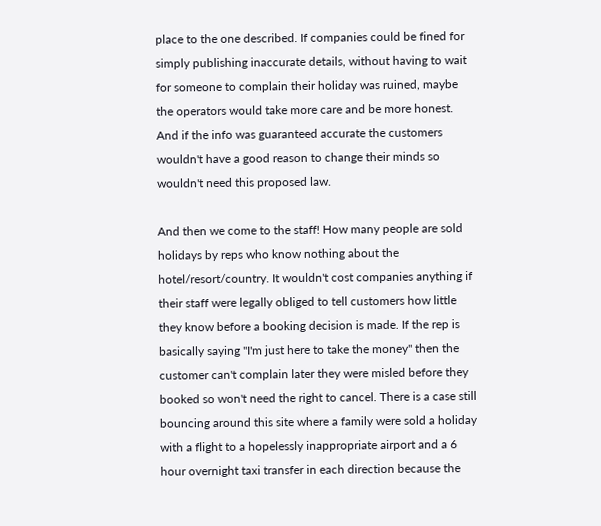place to the one described. If companies could be fined for simply publishing inaccurate details, without having to wait for someone to complain their holiday was ruined, maybe the operators would take more care and be more honest. And if the info was guaranteed accurate the customers wouldn't have a good reason to change their minds so wouldn't need this proposed law.

And then we come to the staff! How many people are sold holidays by reps who know nothing about the hotel/resort/country. It wouldn't cost companies anything if their staff were legally obliged to tell customers how little they know before a booking decision is made. If the rep is basically saying "I'm just here to take the money" then the customer can't complain later they were misled before they booked so won't need the right to cancel. There is a case still bouncing around this site where a family were sold a holiday with a flight to a hopelessly inappropriate airport and a 6 hour overnight taxi transfer in each direction because the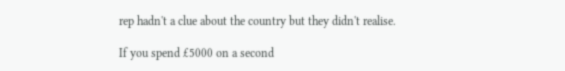rep hadn't a clue about the country but they didn't realise.

If you spend £5000 on a second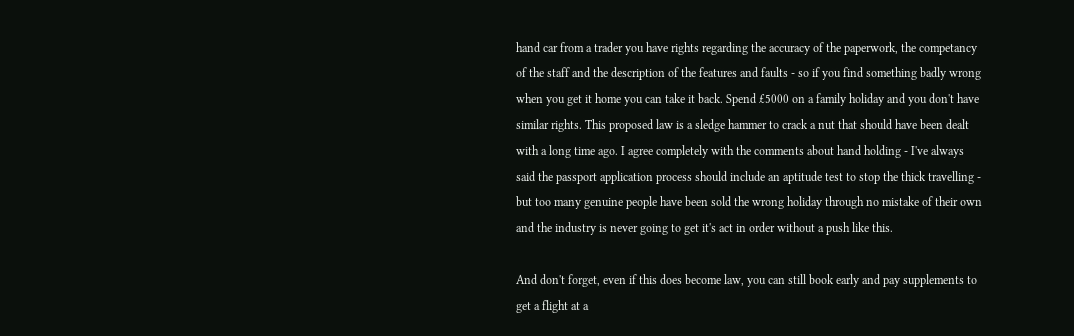hand car from a trader you have rights regarding the accuracy of the paperwork, the competancy of the staff and the description of the features and faults - so if you find something badly wrong when you get it home you can take it back. Spend £5000 on a family holiday and you don't have similar rights. This proposed law is a sledge hammer to crack a nut that should have been dealt with a long time ago. I agree completely with the comments about hand holding - I've always said the passport application process should include an aptitude test to stop the thick travelling - but too many genuine people have been sold the wrong holiday through no mistake of their own and the industry is never going to get it's act in order without a push like this.

And don't forget, even if this does become law, you can still book early and pay supplements to get a flight at a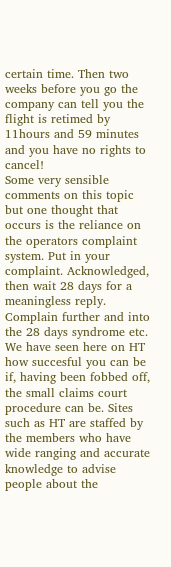certain time. Then two weeks before you go the company can tell you the flight is retimed by 11hours and 59 minutes and you have no rights to cancel!
Some very sensible comments on this topic but one thought that occurs is the reliance on the operators complaint system. Put in your complaint. Acknowledged, then wait 28 days for a meaningless reply. Complain further and into the 28 days syndrome etc. We have seen here on HT how succesful you can be if, having been fobbed off, the small claims court procedure can be. Sites such as HT are staffed by the members who have wide ranging and accurate knowledge to advise people about the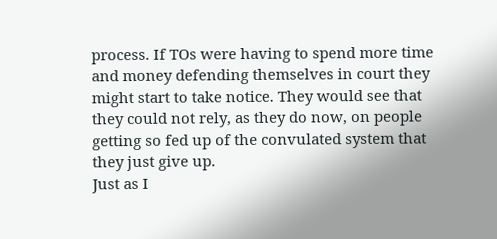process. If TOs were having to spend more time and money defending themselves in court they might start to take notice. They would see that they could not rely, as they do now, on people getting so fed up of the convulated system that they just give up.
Just as I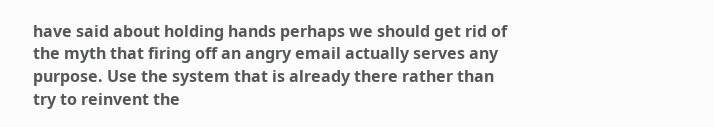have said about holding hands perhaps we should get rid of the myth that firing off an angry email actually serves any purpose. Use the system that is already there rather than try to reinvent the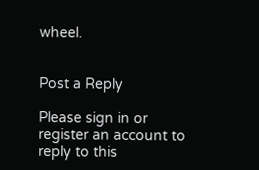wheel.


Post a Reply

Please sign in or register an account to reply to this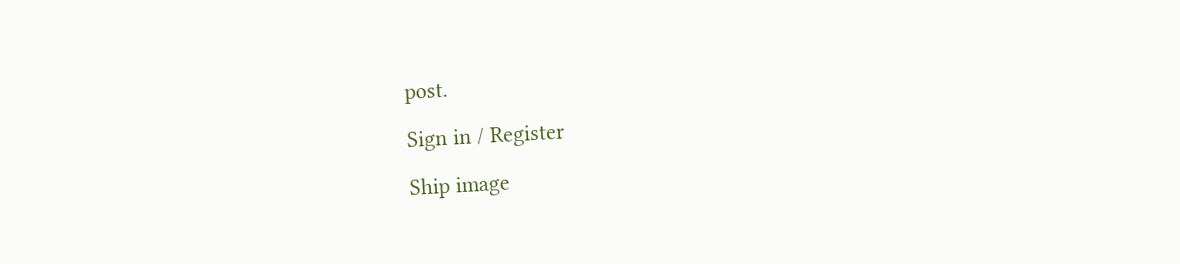post.

Sign in / Register

Ship image